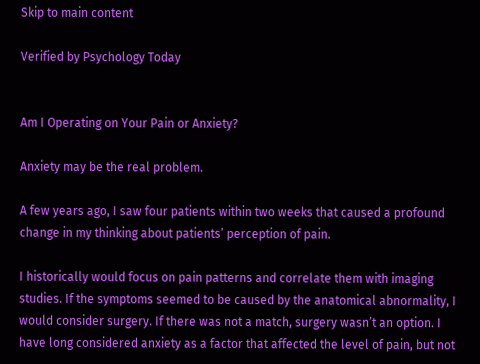Skip to main content

Verified by Psychology Today


Am I Operating on Your Pain or Anxiety?

Anxiety may be the real problem.

A few years ago, I saw four patients within two weeks that caused a profound change in my thinking about patients’ perception of pain.

I historically would focus on pain patterns and correlate them with imaging studies. If the symptoms seemed to be caused by the anatomical abnormality, I would consider surgery. If there was not a match, surgery wasn’t an option. I have long considered anxiety as a factor that affected the level of pain, but not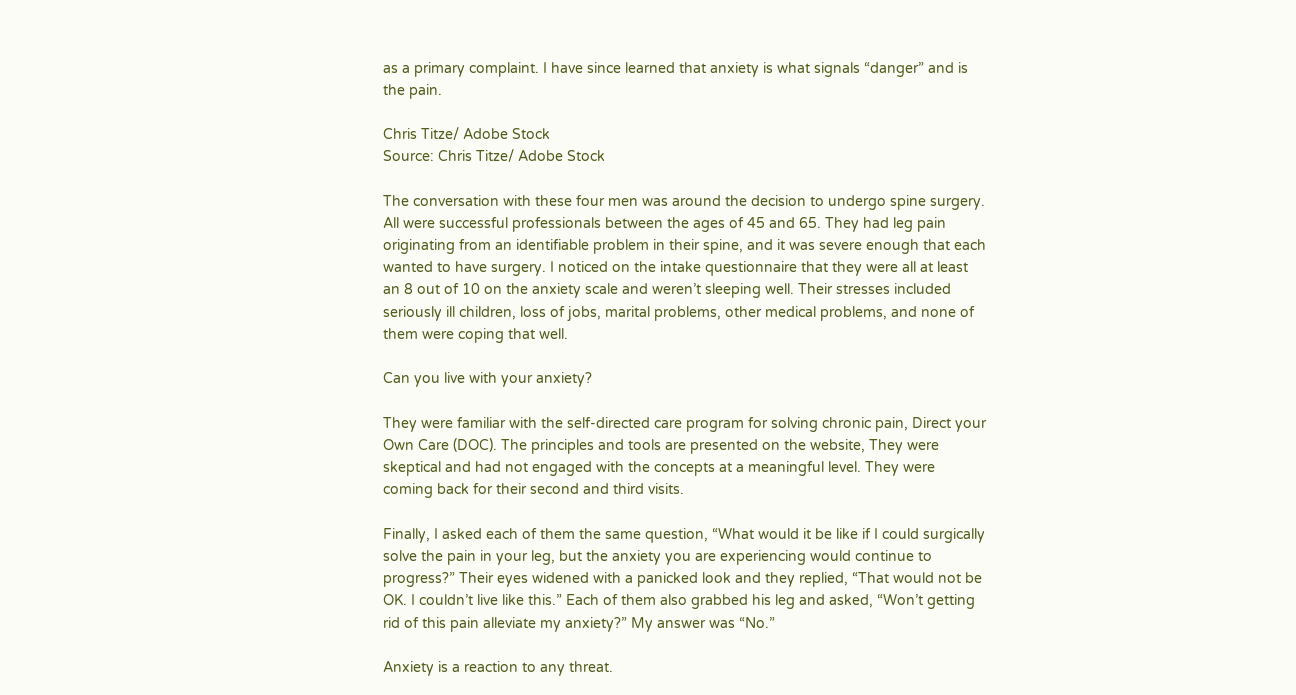as a primary complaint. I have since learned that anxiety is what signals “danger” and is the pain.

Chris Titze/ Adobe Stock
Source: Chris Titze/ Adobe Stock

The conversation with these four men was around the decision to undergo spine surgery. All were successful professionals between the ages of 45 and 65. They had leg pain originating from an identifiable problem in their spine, and it was severe enough that each wanted to have surgery. I noticed on the intake questionnaire that they were all at least an 8 out of 10 on the anxiety scale and weren’t sleeping well. Their stresses included seriously ill children, loss of jobs, marital problems, other medical problems, and none of them were coping that well.

Can you live with your anxiety?

They were familiar with the self-directed care program for solving chronic pain, Direct your Own Care (DOC). The principles and tools are presented on the website, They were skeptical and had not engaged with the concepts at a meaningful level. They were coming back for their second and third visits.

Finally, I asked each of them the same question, “What would it be like if I could surgically solve the pain in your leg, but the anxiety you are experiencing would continue to progress?” Their eyes widened with a panicked look and they replied, “That would not be OK. I couldn’t live like this.” Each of them also grabbed his leg and asked, “Won’t getting rid of this pain alleviate my anxiety?” My answer was “No.”

Anxiety is a reaction to any threat.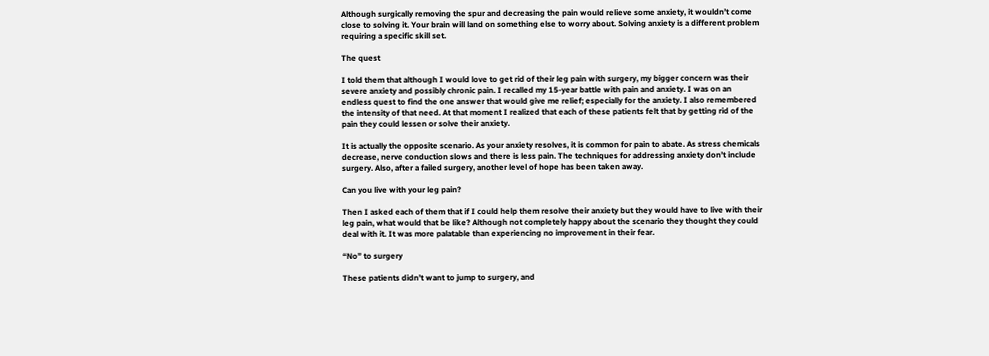Although surgically removing the spur and decreasing the pain would relieve some anxiety, it wouldn’t come close to solving it. Your brain will land on something else to worry about. Solving anxiety is a different problem requiring a specific skill set.

The quest

I told them that although I would love to get rid of their leg pain with surgery, my bigger concern was their severe anxiety and possibly chronic pain. I recalled my 15-year battle with pain and anxiety. I was on an endless quest to find the one answer that would give me relief; especially for the anxiety. I also remembered the intensity of that need. At that moment I realized that each of these patients felt that by getting rid of the pain they could lessen or solve their anxiety.

It is actually the opposite scenario. As your anxiety resolves, it is common for pain to abate. As stress chemicals decrease, nerve conduction slows and there is less pain. The techniques for addressing anxiety don’t include surgery. Also, after a failed surgery, another level of hope has been taken away.

Can you live with your leg pain?

Then I asked each of them that if I could help them resolve their anxiety but they would have to live with their leg pain, what would that be like? Although not completely happy about the scenario they thought they could deal with it. It was more palatable than experiencing no improvement in their fear.

“No” to surgery

These patients didn’t want to jump to surgery, and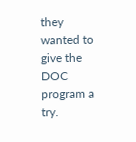they wanted to give the DOC program a try.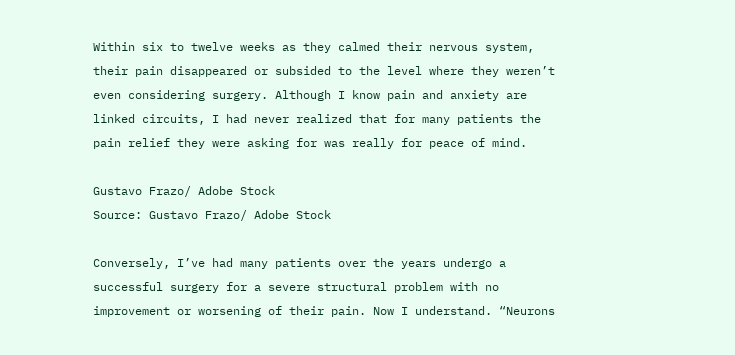Within six to twelve weeks as they calmed their nervous system, their pain disappeared or subsided to the level where they weren’t even considering surgery. Although I know pain and anxiety are linked circuits, I had never realized that for many patients the pain relief they were asking for was really for peace of mind.

Gustavo Frazo/ Adobe Stock
Source: Gustavo Frazo/ Adobe Stock

Conversely, I’ve had many patients over the years undergo a successful surgery for a severe structural problem with no improvement or worsening of their pain. Now I understand. “Neurons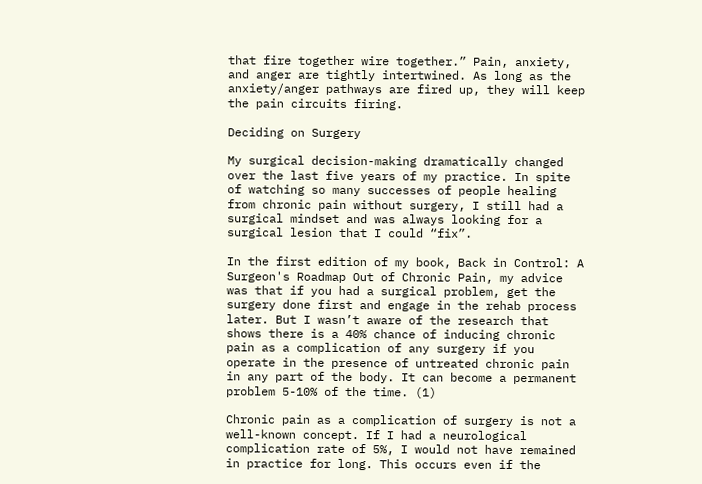that fire together wire together.” Pain, anxiety, and anger are tightly intertwined. As long as the anxiety/anger pathways are fired up, they will keep the pain circuits firing.

Deciding on Surgery

My surgical decision-making dramatically changed over the last five years of my practice. In spite of watching so many successes of people healing from chronic pain without surgery, I still had a surgical mindset and was always looking for a surgical lesion that I could “fix”.

In the first edition of my book, Back in Control: A Surgeon's Roadmap Out of Chronic Pain, my advice was that if you had a surgical problem, get the surgery done first and engage in the rehab process later. But I wasn’t aware of the research that shows there is a 40% chance of inducing chronic pain as a complication of any surgery if you operate in the presence of untreated chronic pain in any part of the body. It can become a permanent problem 5-10% of the time. (1)

Chronic pain as a complication of surgery is not a well-known concept. If I had a neurological complication rate of 5%, I would not have remained in practice for long. This occurs even if the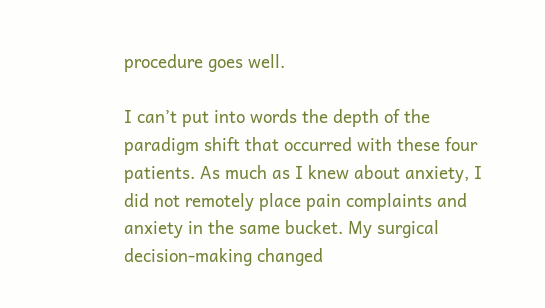procedure goes well.

I can’t put into words the depth of the paradigm shift that occurred with these four patients. As much as I knew about anxiety, I did not remotely place pain complaints and anxiety in the same bucket. My surgical decision-making changed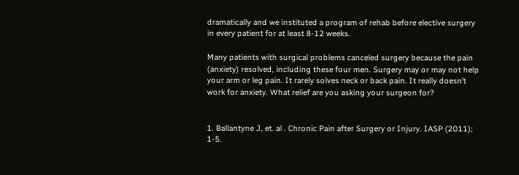dramatically and we instituted a program of rehab before elective surgery in every patient for at least 8-12 weeks.

Many patients with surgical problems canceled surgery because the pain (anxiety) resolved, including these four men. Surgery may or may not help your arm or leg pain. It rarely solves neck or back pain. It really doesn’t work for anxiety. What relief are you asking your surgeon for?


1. Ballantyne J, et. al . Chronic Pain after Surgery or Injury. IASP (2011); 1-5.